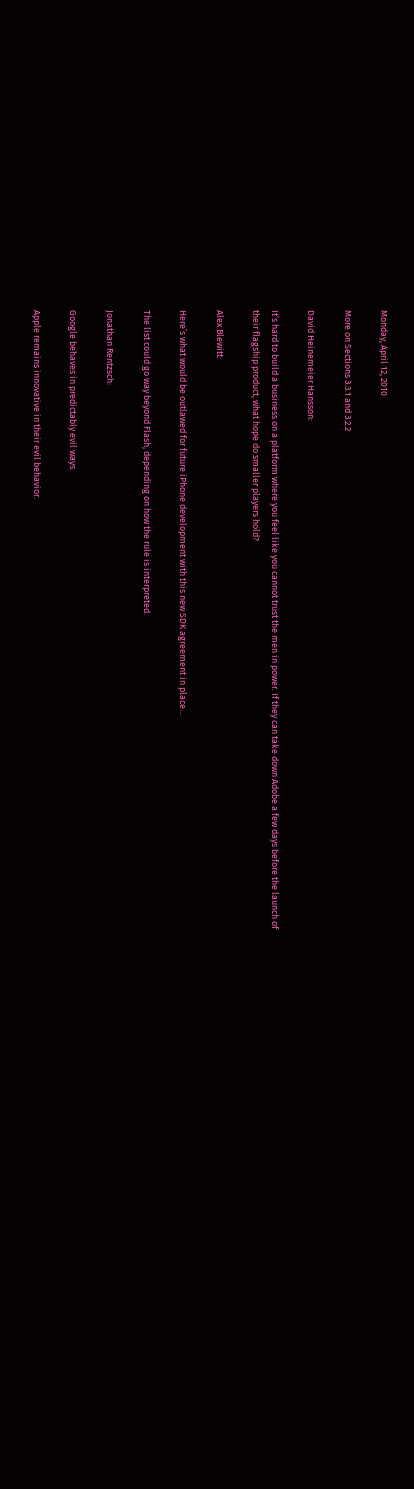Monday, April 12, 2010

More on Sections 3.3.1 and 3.2.2

David Heinemeier Hansson:

It’s hard to build a business on a platform where you feel like you cannot trust the men in power. If they can take down Adobe a few days before the launch of their flagship product, what hope do smaller players hold?

Alex Blewitt:

Here’s what would be outlawed for future iPhone development with this new SDK agreement in place…

The list could go way beyond Flash, depending on how the rule is interpreted.

Jonathan Rentzsch:

Google behaves in predictably evil ways.

Apple remains innovative in their evil behavior.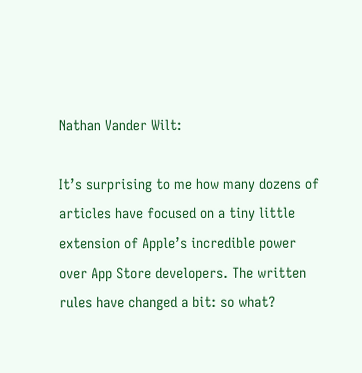Nathan Vander Wilt:

It’s surprising to me how many dozens of articles have focused on a tiny little extension of Apple’s incredible power over App Store developers. The written rules have changed a bit: so what?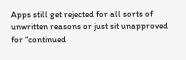Apps still get rejected for all sorts of unwritten reasons or just sit unapproved for “continued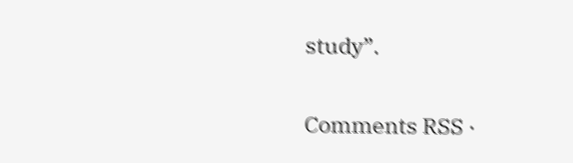study”.

Comments RSS ·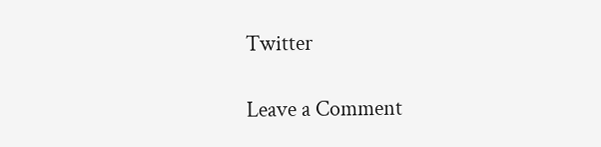Twitter

Leave a Comment